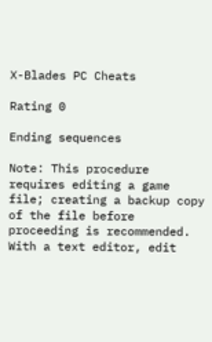X-Blades PC Cheats

Rating 0

Ending sequences

Note: This procedure requires editing a game file; creating a backup copy of the file before proceeding is recommended. With a text editor, edit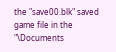the "save00.blk" saved game file in the "\Documents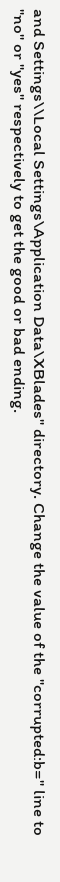and Settings\\Local Settings\Application Data\XBlades" directory. Change the value of the "corrupted:b=" line to "no" or "yes" respectively to get the good or bad ending.